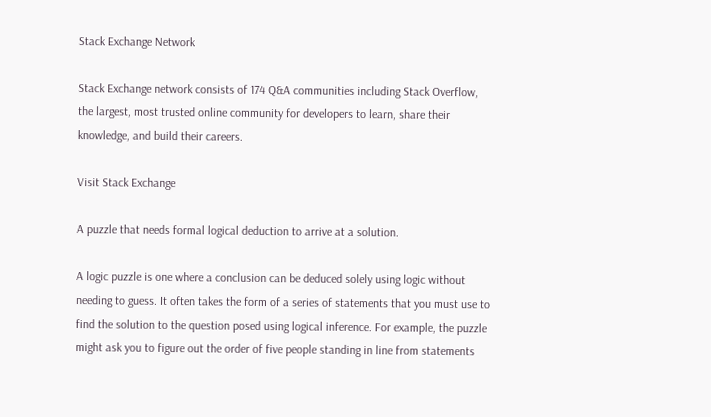Stack Exchange Network

Stack Exchange network consists of 174 Q&A communities including Stack Overflow, the largest, most trusted online community for developers to learn, share their knowledge, and build their careers.

Visit Stack Exchange

A puzzle that needs formal logical deduction to arrive at a solution.

A logic puzzle is one where a conclusion can be deduced solely using logic without needing to guess. It often takes the form of a series of statements that you must use to find the solution to the question posed using logical inference. For example, the puzzle might ask you to figure out the order of five people standing in line from statements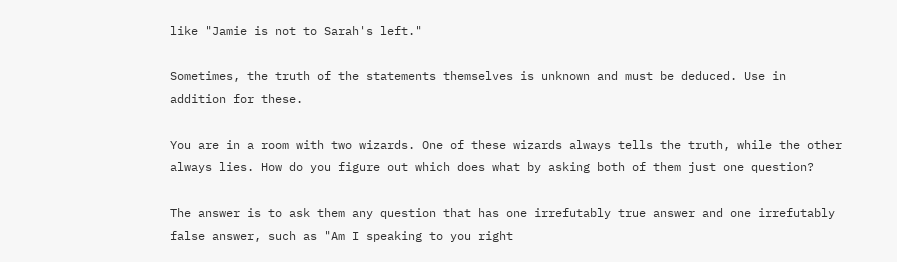like "Jamie is not to Sarah's left."

Sometimes, the truth of the statements themselves is unknown and must be deduced. Use in addition for these.

You are in a room with two wizards. One of these wizards always tells the truth, while the other always lies. How do you figure out which does what by asking both of them just one question?

The answer is to ask them any question that has one irrefutably true answer and one irrefutably false answer, such as "Am I speaking to you right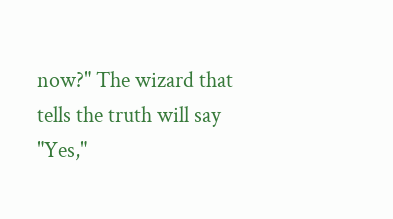now?" The wizard that tells the truth will say "Yes,"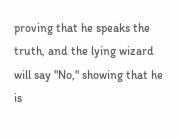proving that he speaks the truth, and the lying wizard will say "No," showing that he is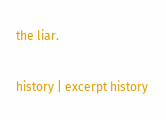the liar.

history | excerpt history